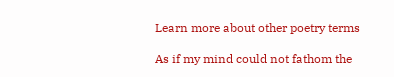Learn more about other poetry terms

As if my mind could not fathom the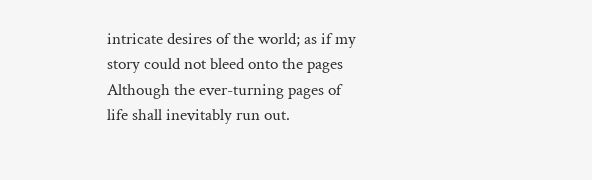intricate desires of the world; as if my story could not bleed onto the pages Although the ever-turning pages of life shall inevitably run out.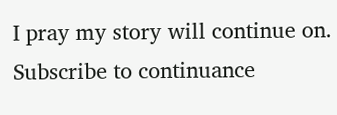I pray my story will continue on.
Subscribe to continuance